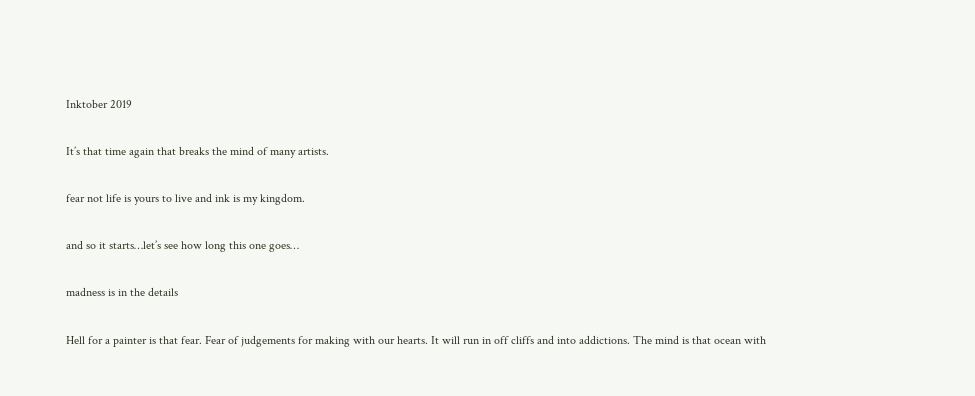Inktober 2019

It’s that time again that breaks the mind of many artists.

fear not life is yours to live and ink is my kingdom.

and so it starts…let’s see how long this one goes…

madness is in the details

Hell for a painter is that fear. Fear of judgements for making with our hearts. It will run in off cliffs and into addictions. The mind is that ocean with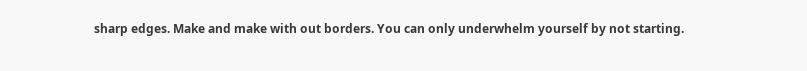sharp edges. Make and make with out borders. You can only underwhelm yourself by not starting.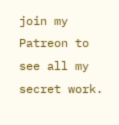join my Patreon to see all my secret work.